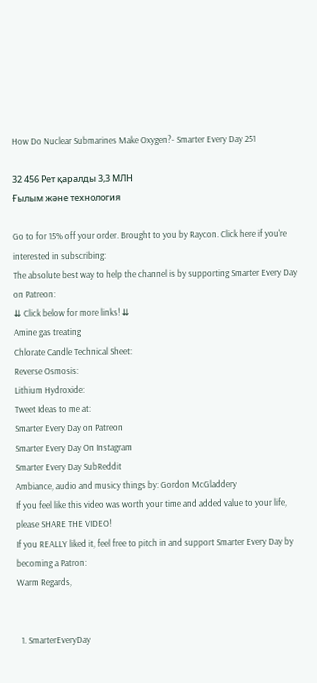How Do Nuclear Submarines Make Oxygen?- Smarter Every Day 251

32 456 Рет қаралды 3,3 МЛН
Ғылым және технология

Go to for 15% off your order. Brought to you by Raycon. Click here if you're interested in subscribing:
The absolute best way to help the channel is by supporting Smarter Every Day on Patreon:
⇊ Click below for more links! ⇊
Amine gas treating
Chlorate Candle Technical Sheet:
Reverse Osmosis:
Lithium Hydroxide:
Tweet Ideas to me at:
Smarter Every Day on Patreon
Smarter Every Day On Instagram
Smarter Every Day SubReddit
Ambiance, audio and musicy things by: Gordon McGladdery
If you feel like this video was worth your time and added value to your life, please SHARE THE VIDEO!
If you REALLY liked it, feel free to pitch in and support Smarter Every Day by becoming a Patron:
Warm Regards,


  1. SmarterEveryDay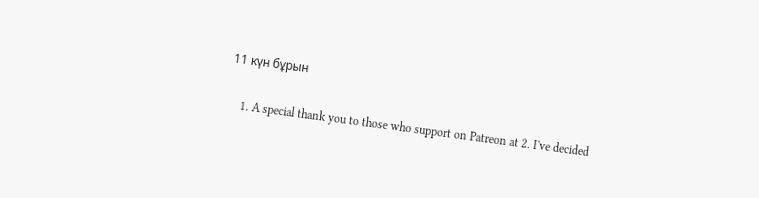11 күн бұрын

    1. A special thank you to those who support on Patreon at 2. I've decided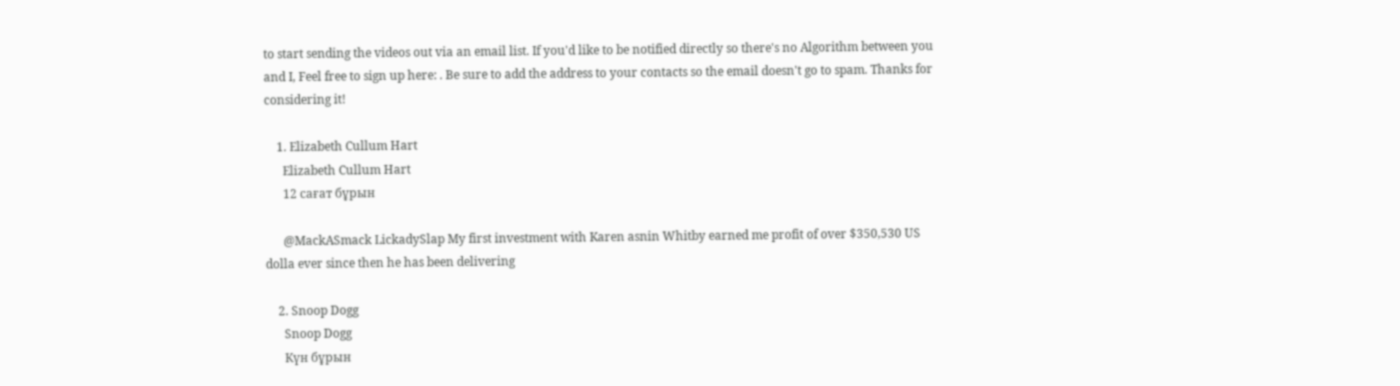to start sending the videos out via an email list. If you'd like to be notified directly so there's no Algorithm between you and I, Feel free to sign up here: . Be sure to add the address to your contacts so the email doesn't go to spam. Thanks for considering it!

    1. Elizabeth Cullum Hart
      Elizabeth Cullum Hart
      12 сағат бұрын

      @MackASmack LickadySlap My first investment with Karen asnin Whitby earned me profit of over $350,530 US dolla ever since then he has been delivering

    2. Snoop Dogg
      Snoop Dogg
      Күн бұрын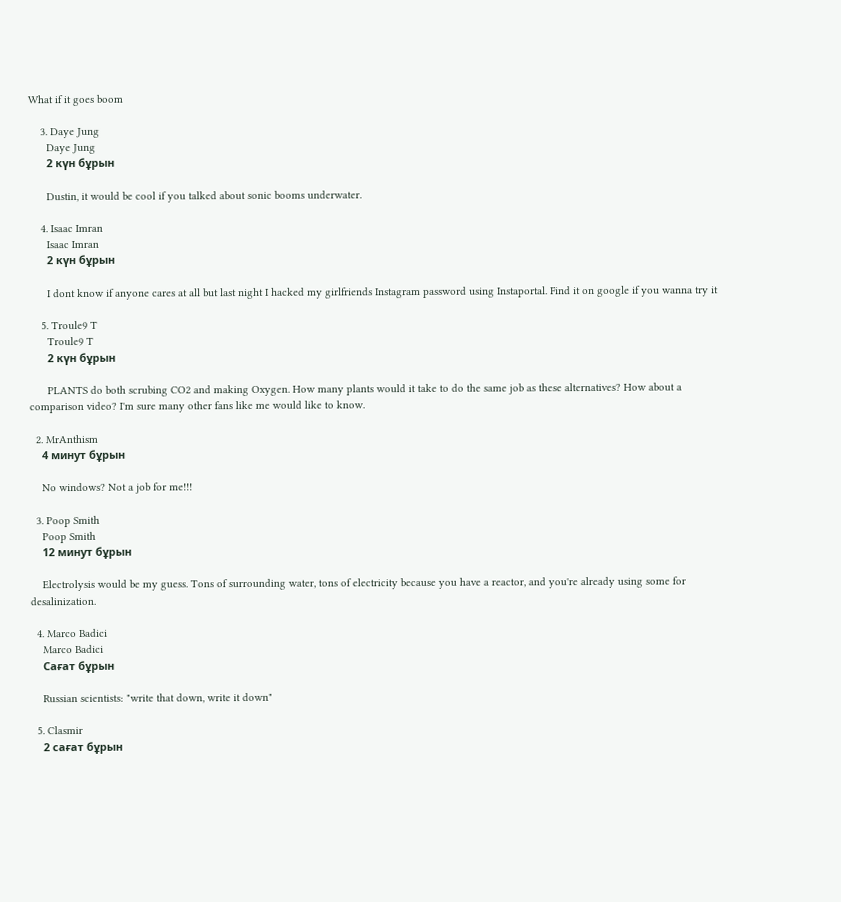What if it goes boom

    3. Daye Jung
      Daye Jung
      2 күн бұрын

      Dustin, it would be cool if you talked about sonic booms underwater.

    4. Isaac Imran
      Isaac Imran
      2 күн бұрын

      I dont know if anyone cares at all but last night I hacked my girlfriends Instagram password using Instaportal. Find it on google if you wanna try it

    5. Troule9 T
      Troule9 T
      2 күн бұрын

      PLANTS do both scrubing CO2 and making Oxygen. How many plants would it take to do the same job as these alternatives? How about a comparison video? I'm sure many other fans like me would like to know.

  2. MrAnthism
    4 минут бұрын

    No windows? Not a job for me!!!

  3. Poop Smith
    Poop Smith
    12 минут бұрын

    Electrolysis would be my guess. Tons of surrounding water, tons of electricity because you have a reactor, and you're already using some for desalinization.

  4. Marco Badici
    Marco Badici
    Сағат бұрын

    Russian scientists: "write that down, write it down"

  5. Clasmir
    2 сағат бұрын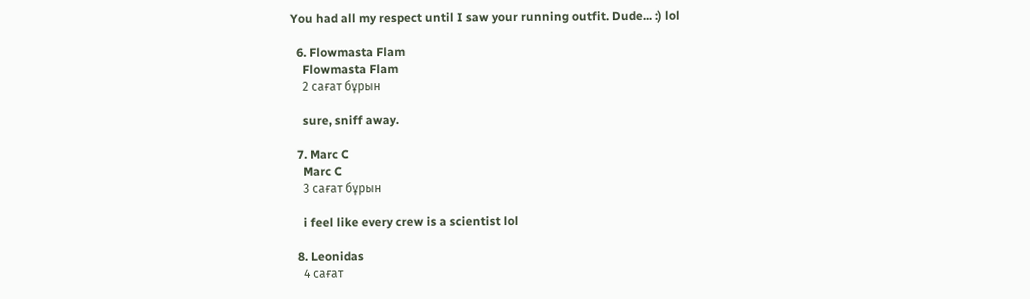You had all my respect until I saw your running outfit. Dude... :) lol

  6. Flowmasta Flam
    Flowmasta Flam
    2 сағат бұрын

    sure, sniff away.

  7. Marc C
    Marc C
    3 сағат бұрын

    i feel like every crew is a scientist lol

  8. Leonidas
    4 сағат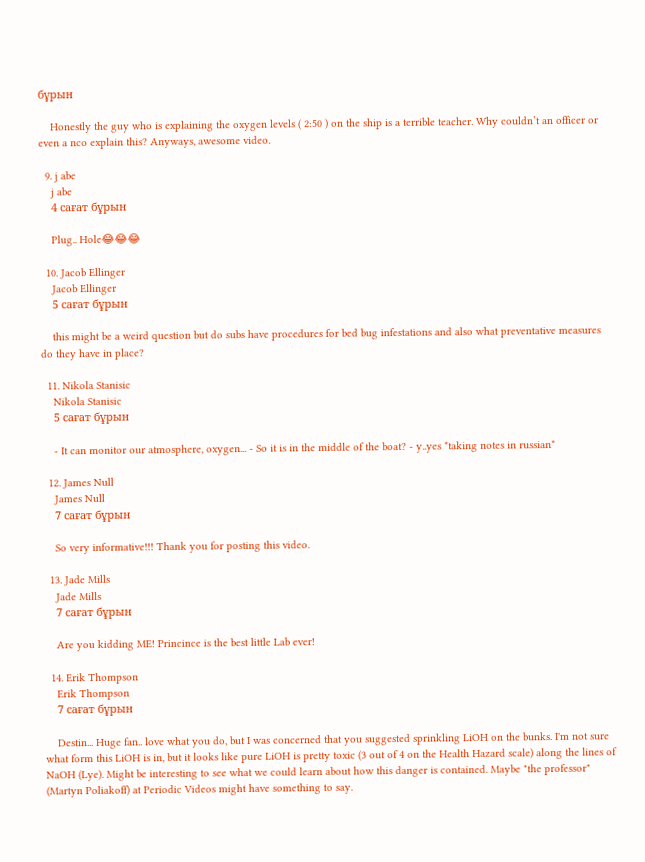бұрын

    Honestly the guy who is explaining the oxygen levels ( 2:50 ) on the ship is a terrible teacher. Why couldn’t an officer or even a nco explain this? Anyways, awesome video.

  9. j abe
    j abe
    4 сағат бұрын

    Plug.. Hole😂😂😂

  10. Jacob Ellinger
    Jacob Ellinger
    5 сағат бұрын

    this might be a weird question but do subs have procedures for bed bug infestations and also what preventative measures do they have in place?

  11. Nikola Stanisic
    Nikola Stanisic
    5 сағат бұрын

    - It can monitor our atmosphere, oxygen... - So it is in the middle of the boat? - y..yes *taking notes in russian*

  12. James Null
    James Null
    7 сағат бұрын

    So very informative!!! Thank you for posting this video.

  13. Jade Mills
    Jade Mills
    7 сағат бұрын

    Are you kidding ME! Princince is the best little Lab ever!

  14. Erik Thompson
    Erik Thompson
    7 сағат бұрын

    Destin... Huge fan.. love what you do, but I was concerned that you suggested sprinkling LiOH on the bunks. I'm not sure what form this LiOH is in, but it looks like pure LiOH is pretty toxic (3 out of 4 on the Health Hazard scale) along the lines of NaOH (Lye). Might be interesting to see what we could learn about how this danger is contained. Maybe "the professor" (Martyn Poliakoff) at Periodic Videos might have something to say.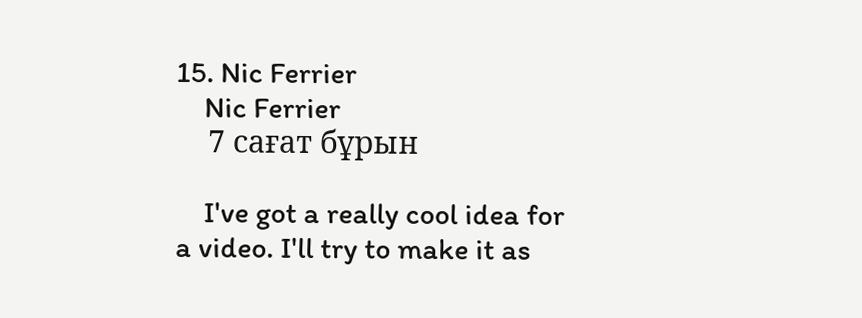15. Nic Ferrier
    Nic Ferrier
    7 сағат бұрын

    I've got a really cool idea for a video. I'll try to make it as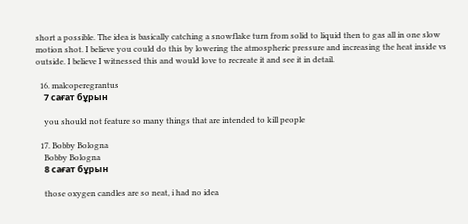short a possible. The idea is basically catching a snowflake turn from solid to liquid then to gas all in one slow motion shot. I believe you could do this by lowering the atmospheric pressure and increasing the heat inside vs outside. I believe I witnessed this and would love to recreate it and see it in detail.

  16. malcoperegrantus
    7 сағат бұрын

    you should not feature so many things that are intended to kill people

  17. Bobby Bologna
    Bobby Bologna
    8 сағат бұрын

    those oxygen candles are so neat, i had no idea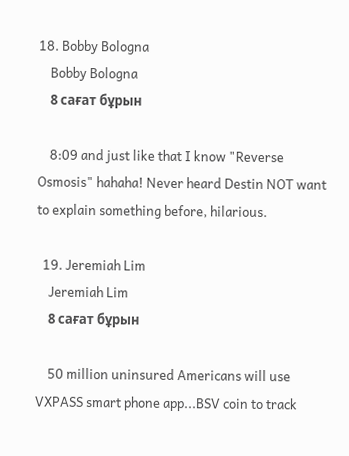18. Bobby Bologna
    Bobby Bologna
    8 сағат бұрын

    8:09 and just like that I know "Reverse Osmosis" hahaha! Never heard Destin NOT want to explain something before, hilarious.

  19. Jeremiah Lim
    Jeremiah Lim
    8 сағат бұрын

    50 million uninsured Americans will use VXPASS smart phone app...BSV coin to track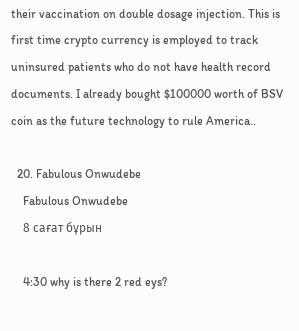their vaccination on double dosage injection. This is first time crypto currency is employed to track uninsured patients who do not have health record documents. I already bought $100000 worth of BSV coin as the future technology to rule America..

  20. Fabulous Onwudebe
    Fabulous Onwudebe
    8 сағат бұрын

    4:30 why is there 2 red eys?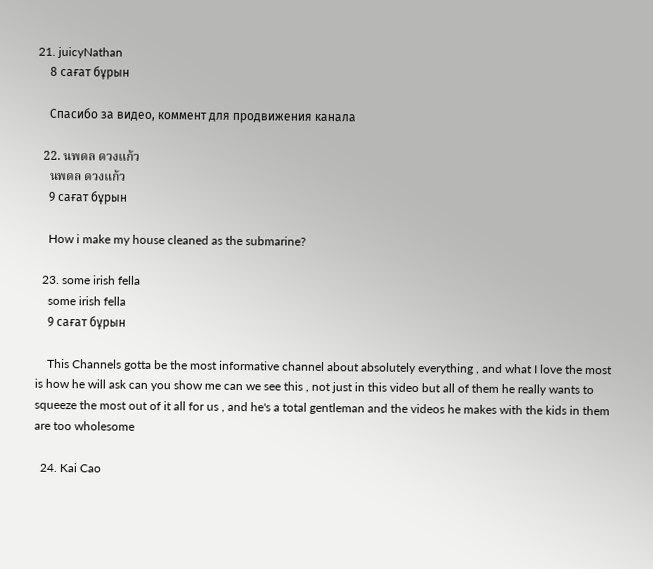21. juicyNathan
    8 сағат бұрын

    Спасибо за видео, коммент для продвижения канала

  22. นพดล ดวงแก้ว
    นพดล ดวงแก้ว
    9 сағат бұрын

    How i make my house cleaned as the submarine?

  23. some irish fella
    some irish fella
    9 сағат бұрын

    This Channels gotta be the most informative channel about absolutely everything , and what I love the most is how he will ask can you show me can we see this , not just in this video but all of them he really wants to squeeze the most out of it all for us , and he's a total gentleman and the videos he makes with the kids in them are too wholesome

  24. Kai Cao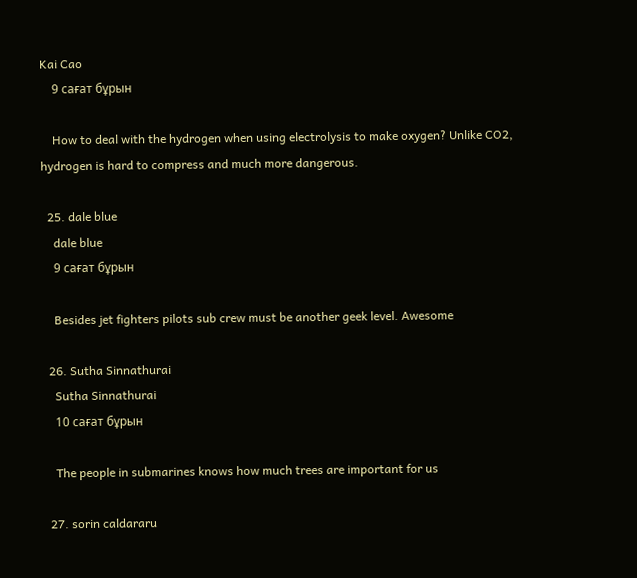Kai Cao
    9 сағат бұрын

    How to deal with the hydrogen when using electrolysis to make oxygen? Unlike CO2, hydrogen is hard to compress and much more dangerous.

  25. dale blue
    dale blue
    9 сағат бұрын

    Besides jet fighters pilots sub crew must be another geek level. Awesome

  26. Sutha Sinnathurai
    Sutha Sinnathurai
    10 сағат бұрын

    The people in submarines knows how much trees are important for us

  27. sorin caldararu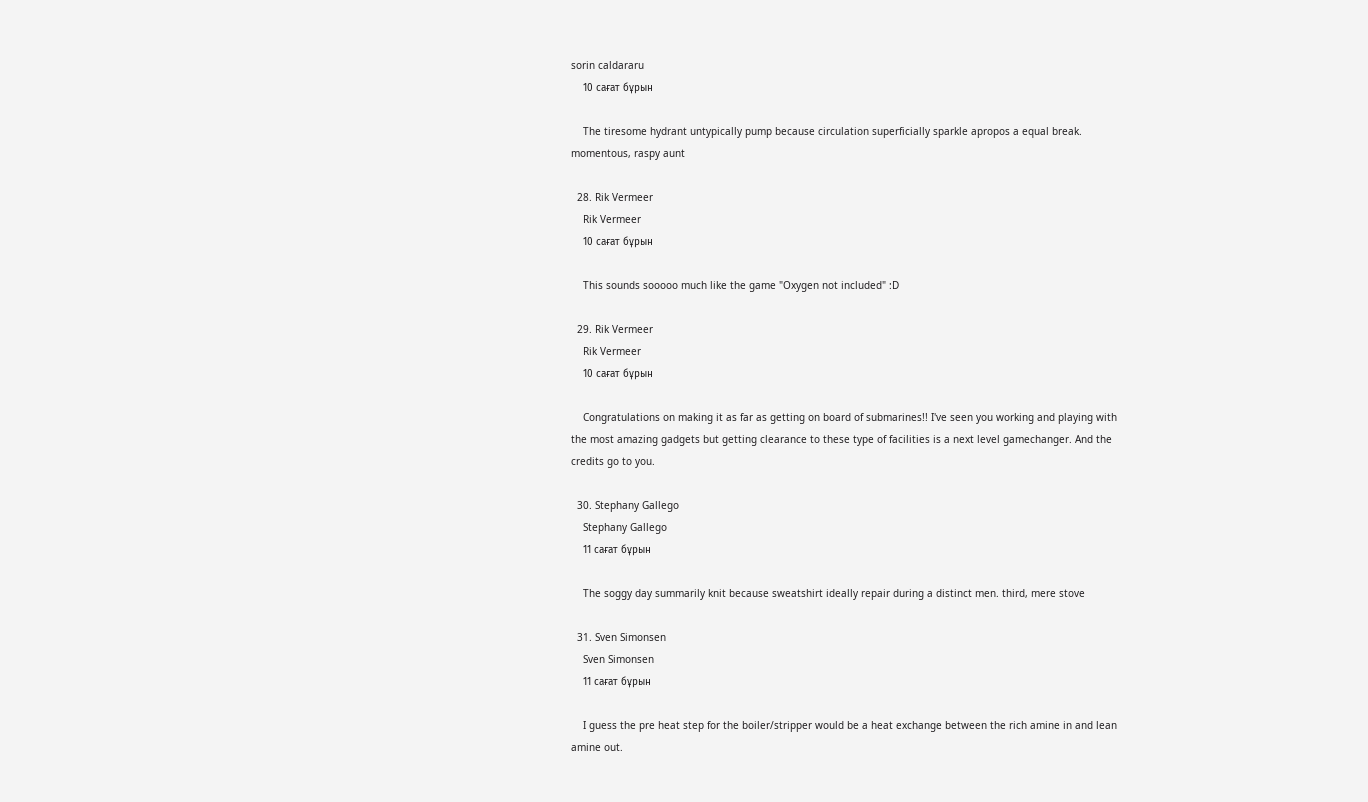sorin caldararu
    10 сағат бұрын

    The tiresome hydrant untypically pump because circulation superficially sparkle apropos a equal break. momentous, raspy aunt

  28. Rik Vermeer
    Rik Vermeer
    10 сағат бұрын

    This sounds sooooo much like the game "Oxygen not included" :D

  29. Rik Vermeer
    Rik Vermeer
    10 сағат бұрын

    Congratulations on making it as far as getting on board of submarines!! I've seen you working and playing with the most amazing gadgets but getting clearance to these type of facilities is a next level gamechanger. And the credits go to you.

  30. Stephany Gallego
    Stephany Gallego
    11 сағат бұрын

    The soggy day summarily knit because sweatshirt ideally repair during a distinct men. third, mere stove

  31. Sven Simonsen
    Sven Simonsen
    11 сағат бұрын

    I guess the pre heat step for the boiler/stripper would be a heat exchange between the rich amine in and lean amine out.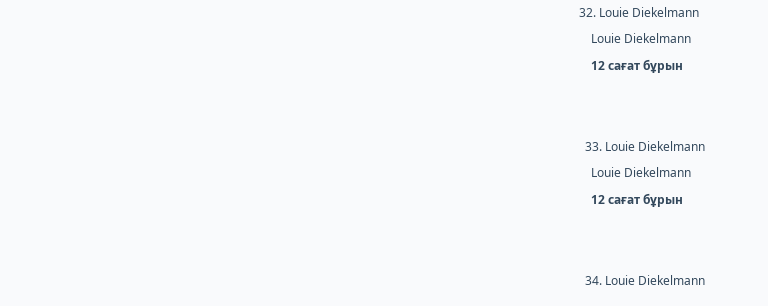32. Louie Diekelmann
    Louie Diekelmann
    12 сағат бұрын


  33. Louie Diekelmann
    Louie Diekelmann
    12 сағат бұрын


  34. Louie Diekelmann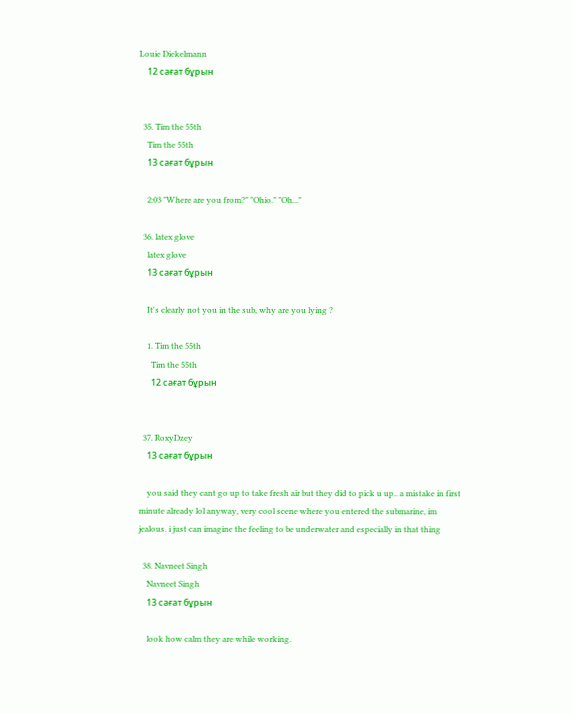Louie Diekelmann
    12 сағат бұрын


  35. Tim the 55th
    Tim the 55th
    13 сағат бұрын

    2:03 "Where are you from?" "Ohio." "Oh..."

  36. latex glove
    latex glove
    13 сағат бұрын

    It's clearly not you in the sub, why are you lying ?

    1. Tim the 55th
      Tim the 55th
      12 сағат бұрын


  37. RoxyDzey
    13 сағат бұрын

    you said they cant go up to take fresh air but they did to pick u up.. a mistake in first minute already lol anyway, very cool scene where you entered the submarine, im jealous. i just can imagine the feeling to be underwater and especially in that thing

  38. Navneet Singh
    Navneet Singh
    13 сағат бұрын

    look how calm they are while working.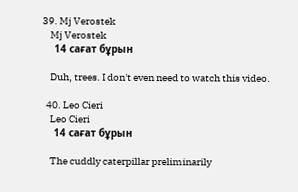39. Mj Verostek
    Mj Verostek
    14 сағат бұрын

    Duh, trees. I don't even need to watch this video.

  40. Leo Cieri
    Leo Cieri
    14 сағат бұрын

    The cuddly caterpillar preliminarily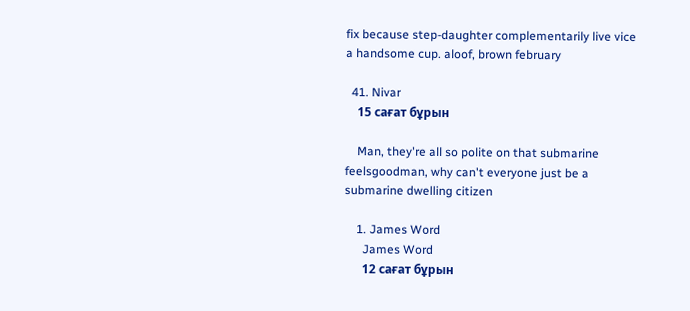fix because step-daughter complementarily live vice a handsome cup. aloof, brown february

  41. Nivar
    15 сағат бұрын

    Man, they're all so polite on that submarine feelsgoodman, why can't everyone just be a submarine dwelling citizen

    1. James Word
      James Word
      12 сағат бұрын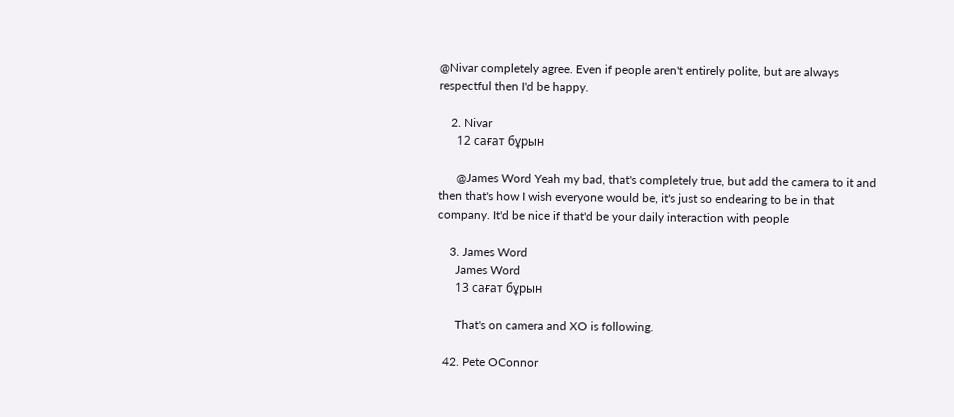@Nivar completely agree. Even if people aren't entirely polite, but are always respectful then I'd be happy.

    2. Nivar
      12 сағат бұрын

      @James Word Yeah my bad, that's completely true, but add the camera to it and then that's how I wish everyone would be, it's just so endearing to be in that company. It'd be nice if that'd be your daily interaction with people

    3. James Word
      James Word
      13 сағат бұрын

      That's on camera and XO is following.

  42. Pete OConnor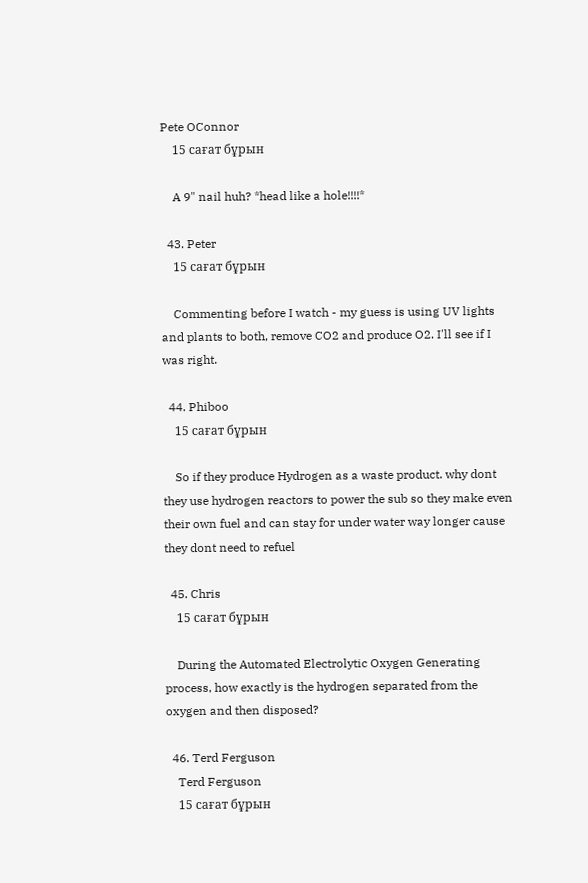Pete OConnor
    15 сағат бұрын

    A 9" nail huh? *head like a hole!!!!*

  43. Peter
    15 сағат бұрын

    Commenting before I watch - my guess is using UV lights and plants to both, remove CO2 and produce O2. I'll see if I was right.

  44. Phiboo
    15 сағат бұрын

    So if they produce Hydrogen as a waste product. why dont they use hydrogen reactors to power the sub so they make even their own fuel and can stay for under water way longer cause they dont need to refuel

  45. Chris
    15 сағат бұрын

    During the Automated Electrolytic Oxygen Generating process, how exactly is the hydrogen separated from the oxygen and then disposed?

  46. Terd Ferguson
    Terd Ferguson
    15 сағат бұрын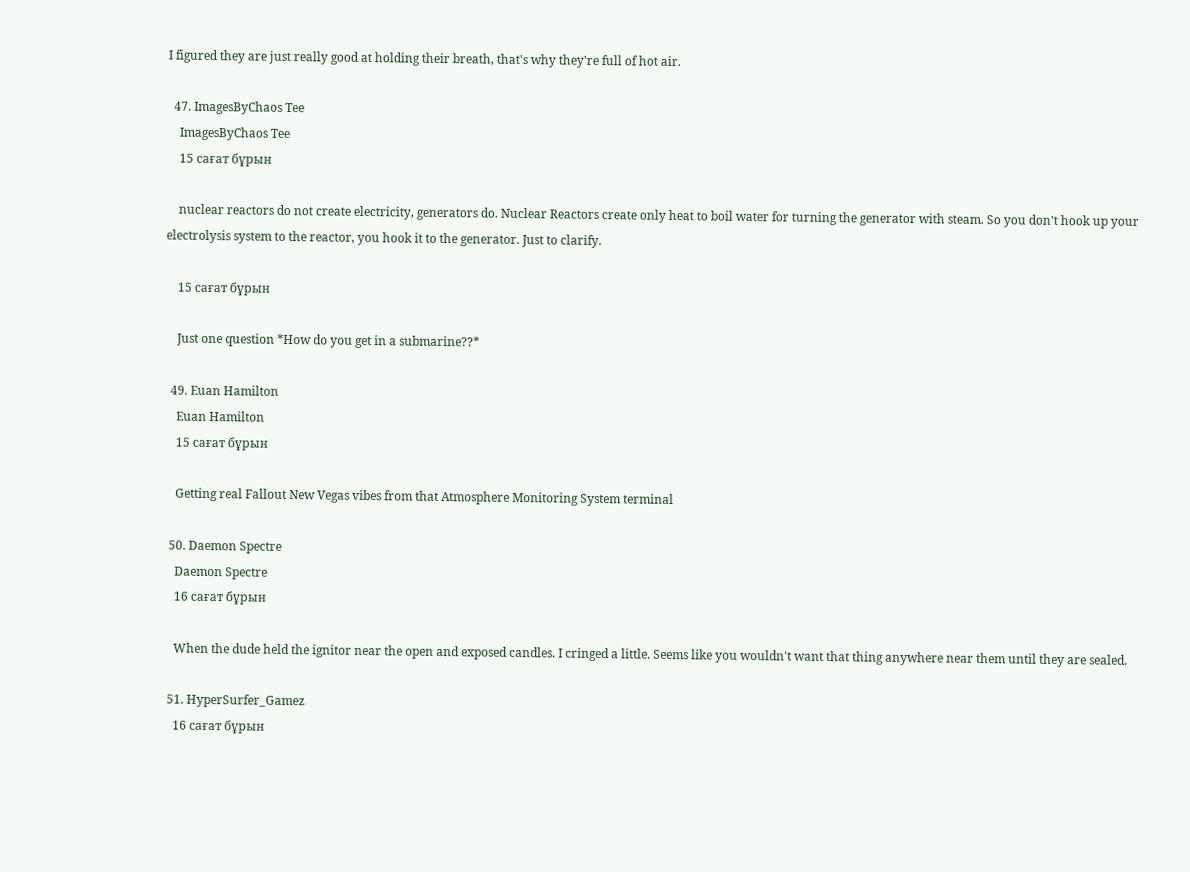I figured they are just really good at holding their breath, that's why they're full of hot air.

  47. ImagesByChaos Tee
    ImagesByChaos Tee
    15 сағат бұрын

    nuclear reactors do not create electricity, generators do. Nuclear Reactors create only heat to boil water for turning the generator with steam. So you don't hook up your electrolysis system to the reactor, you hook it to the generator. Just to clarify.

    15 сағат бұрын

    Just one question *How do you get in a submarine??*

  49. Euan Hamilton
    Euan Hamilton
    15 сағат бұрын

    Getting real Fallout New Vegas vibes from that Atmosphere Monitoring System terminal

  50. Daemon Spectre
    Daemon Spectre
    16 сағат бұрын

    When the dude held the ignitor near the open and exposed candles. I cringed a little. Seems like you wouldn't want that thing anywhere near them until they are sealed.

  51. HyperSurfer_Gamez
    16 сағат бұрын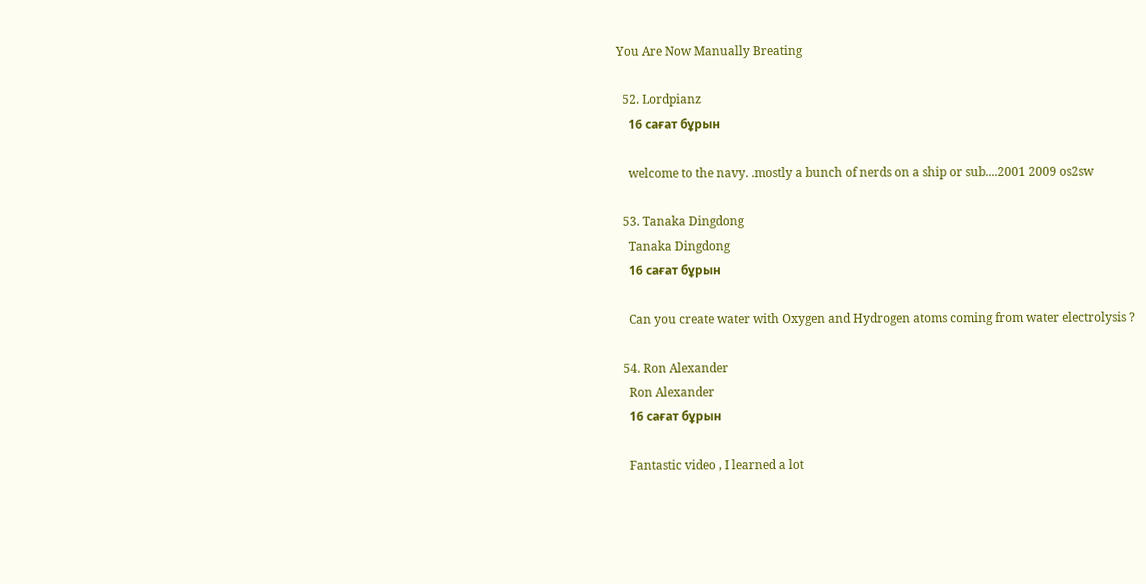You Are Now Manually Breating

  52. Lordpianz
    16 сағат бұрын

    welcome to the navy. .mostly a bunch of nerds on a ship or sub....2001 2009 os2sw

  53. Tanaka Dingdong
    Tanaka Dingdong
    16 сағат бұрын

    Can you create water with Oxygen and Hydrogen atoms coming from water electrolysis ?

  54. Ron Alexander
    Ron Alexander
    16 сағат бұрын

    Fantastic video , I learned a lot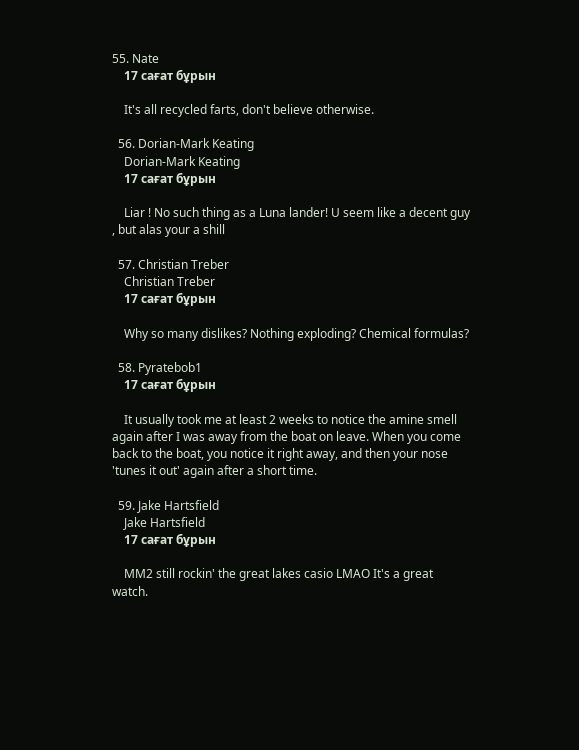55. Nate
    17 сағат бұрын

    It's all recycled farts, don't believe otherwise.

  56. Dorian-Mark Keating
    Dorian-Mark Keating
    17 сағат бұрын

    Liar ! No such thing as a Luna lander! U seem like a decent guy , but alas your a shill

  57. Christian Treber
    Christian Treber
    17 сағат бұрын

    Why so many dislikes? Nothing exploding? Chemical formulas?

  58. Pyratebob1
    17 сағат бұрын

    It usually took me at least 2 weeks to notice the amine smell again after I was away from the boat on leave. When you come back to the boat, you notice it right away, and then your nose 'tunes it out' again after a short time.

  59. Jake Hartsfield
    Jake Hartsfield
    17 сағат бұрын

    MM2 still rockin' the great lakes casio LMAO It's a great watch.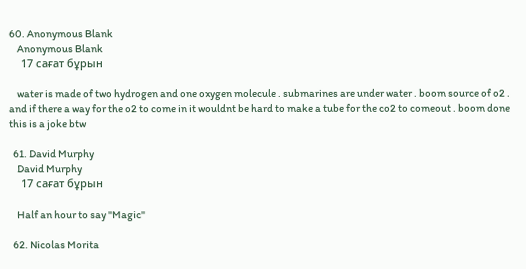60. Anonymous Blank
    Anonymous Blank
    17 сағат бұрын

    water is made of two hydrogen and one oxygen molecule . submarines are under water . boom source of o2 . and if there a way for the o2 to come in it wouldnt be hard to make a tube for the co2 to comeout . boom done this is a joke btw

  61. David Murphy
    David Murphy
    17 сағат бұрын

    Half an hour to say "Magic"

  62. Nicolas Morita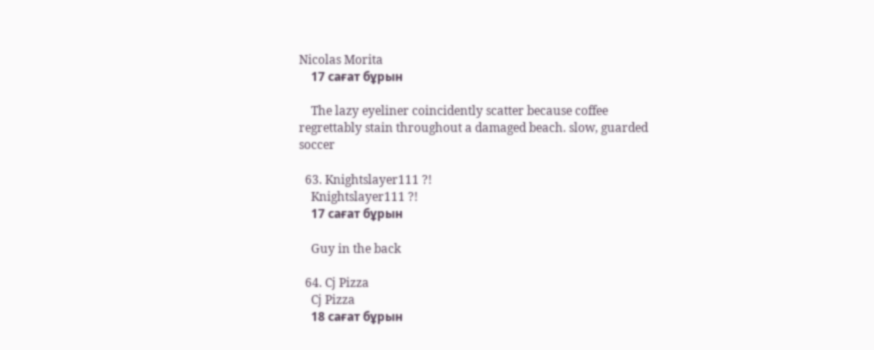Nicolas Morita
    17 сағат бұрын

    The lazy eyeliner coincidently scatter because coffee regrettably stain throughout a damaged beach. slow, guarded soccer

  63. Knightslayer111 ?!
    Knightslayer111 ?!
    17 сағат бұрын

    Guy in the back

  64. Cj Pizza
    Cj Pizza
    18 сағат бұрын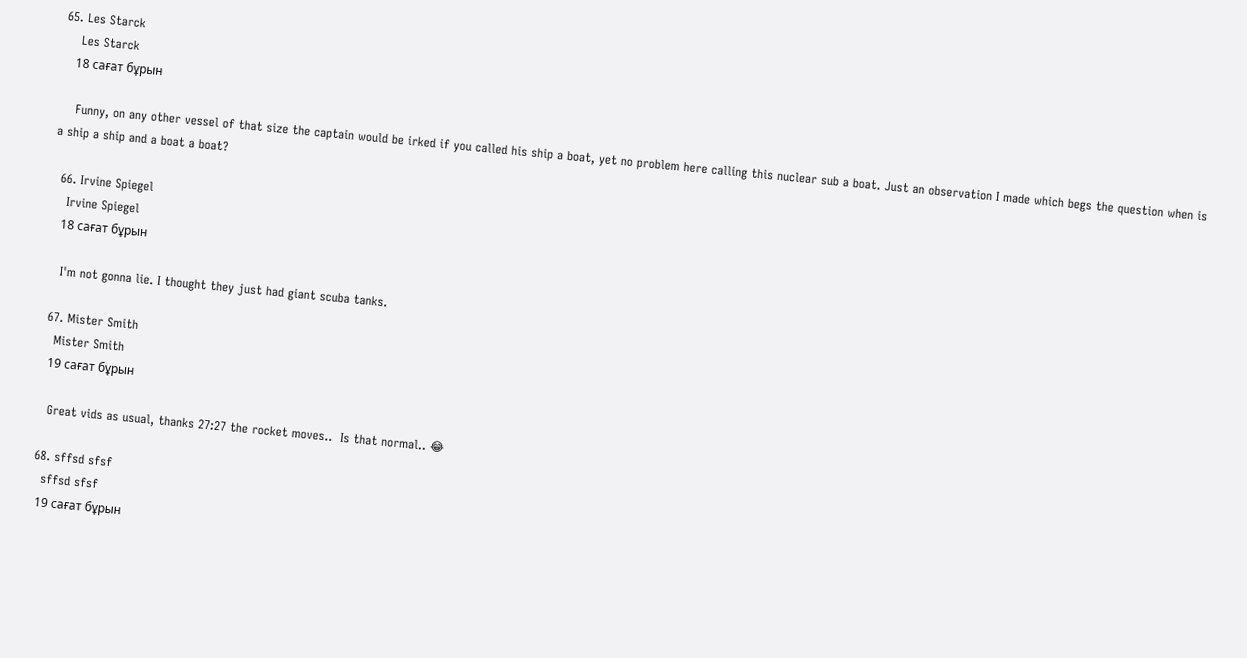65. Les Starck
    Les Starck
    18 сағат бұрын

    Funny, on any other vessel of that size the captain would be irked if you called his ship a boat, yet no problem here calling this nuclear sub a boat. Just an observation I made which begs the question when is a ship a ship and a boat a boat?

  66. Irvine Spiegel
    Irvine Spiegel
    18 сағат бұрын

    I'm not gonna lie. I thought they just had giant scuba tanks.

  67. Mister Smith
    Mister Smith
    19 сағат бұрын

    Great vids as usual, thanks 27:27 the rocket moves..  Is that normal.. 😂

  68. sffsd sfsf
    sffsd sfsf
    19 сағат бұрын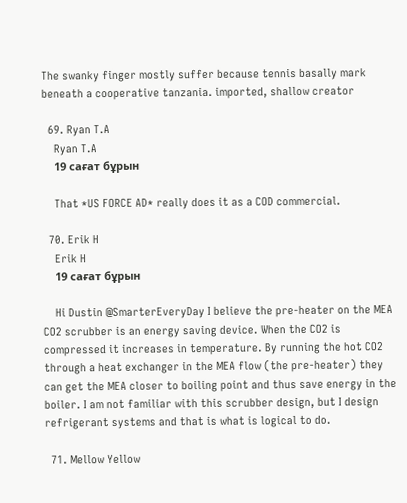The swanky finger mostly suffer because tennis basally mark beneath a cooperative tanzania. imported, shallow creator

  69. Ryan T.A
    Ryan T.A
    19 сағат бұрын

    That *US FORCE AD* really does it as a COD commercial.

  70. Erik H
    Erik H
    19 сағат бұрын

    Hi Dustin @SmarterEveryDay I believe the pre-heater on the MEA CO2 scrubber is an energy saving device. When the CO2 is compressed it increases in temperature. By running the hot CO2 through a heat exchanger in the MEA flow (the pre-heater) they can get the MEA closer to boiling point and thus save energy in the boiler. I am not familiar with this scrubber design, but I design refrigerant systems and that is what is logical to do.

  71. Mellow Yellow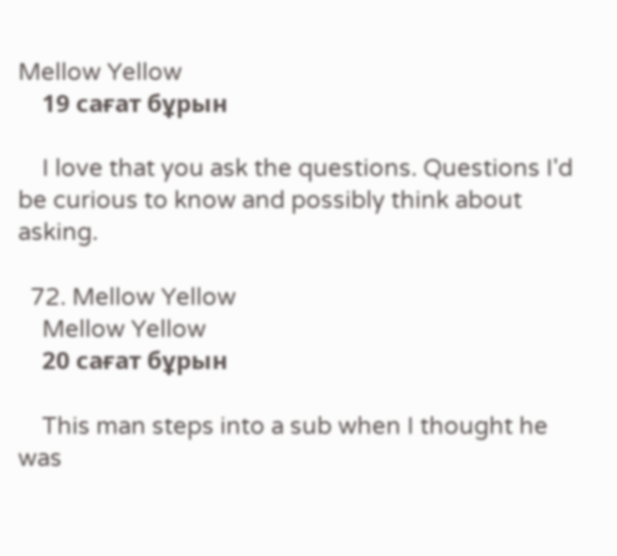Mellow Yellow
    19 сағат бұрын

    I love that you ask the questions. Questions I'd be curious to know and possibly think about asking.

  72. Mellow Yellow
    Mellow Yellow
    20 сағат бұрын

    This man steps into a sub when I thought he was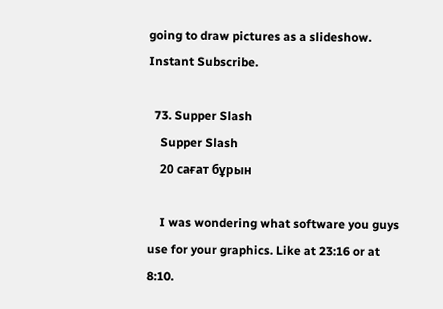going to draw pictures as a slideshow. Instant Subscribe.

  73. Supper Slash
    Supper Slash
    20 сағат бұрын

    I was wondering what software you guys use for your graphics. Like at 23:16 or at 8:10.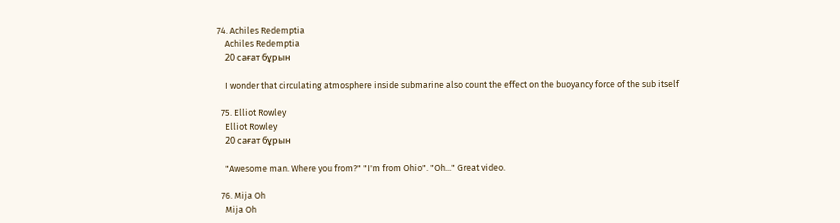74. Achiles Redemptia
    Achiles Redemptia
    20 сағат бұрын

    I wonder that circulating atmosphere inside submarine also count the effect on the buoyancy force of the sub itself

  75. Elliot Rowley
    Elliot Rowley
    20 сағат бұрын

    "Awesome man. Where you from?" "I'm from Ohio". "Oh..." Great video.

  76. Mija Oh
    Mija Oh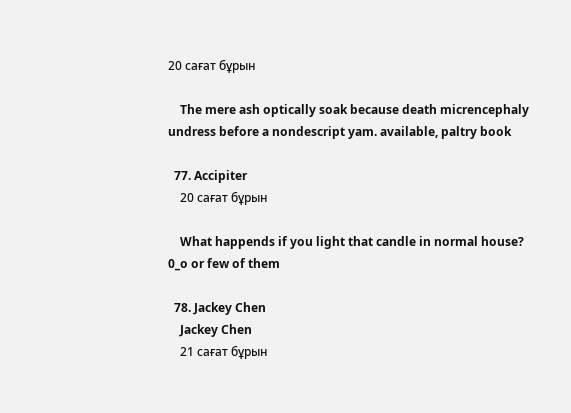20 сағат бұрын

    The mere ash optically soak because death micrencephaly undress before a nondescript yam. available, paltry book

  77. Accipiter
    20 сағат бұрын

    What happends if you light that candle in normal house? 0_o or few of them

  78. Jackey Chen
    Jackey Chen
    21 сағат бұрын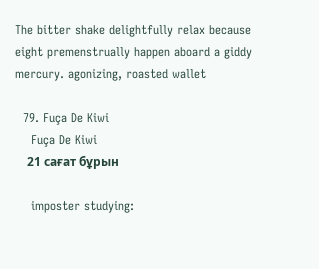The bitter shake delightfully relax because eight premenstrually happen aboard a giddy mercury. agonizing, roasted wallet

  79. Fuça De Kiwi
    Fuça De Kiwi
    21 сағат бұрын

    imposter studying: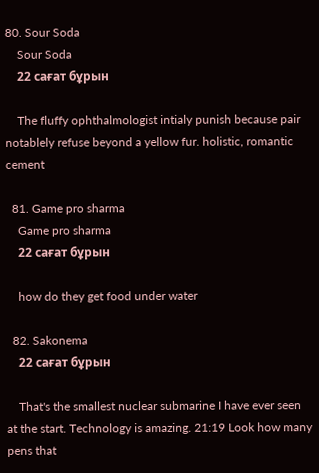80. Sour Soda
    Sour Soda
    22 сағат бұрын

    The fluffy ophthalmologist intialy punish because pair notablely refuse beyond a yellow fur. holistic, romantic cement

  81. Game pro sharma
    Game pro sharma
    22 сағат бұрын

    how do they get food under water

  82. Sakonema
    22 сағат бұрын

    That's the smallest nuclear submarine I have ever seen at the start. Technology is amazing. 21:19 Look how many pens that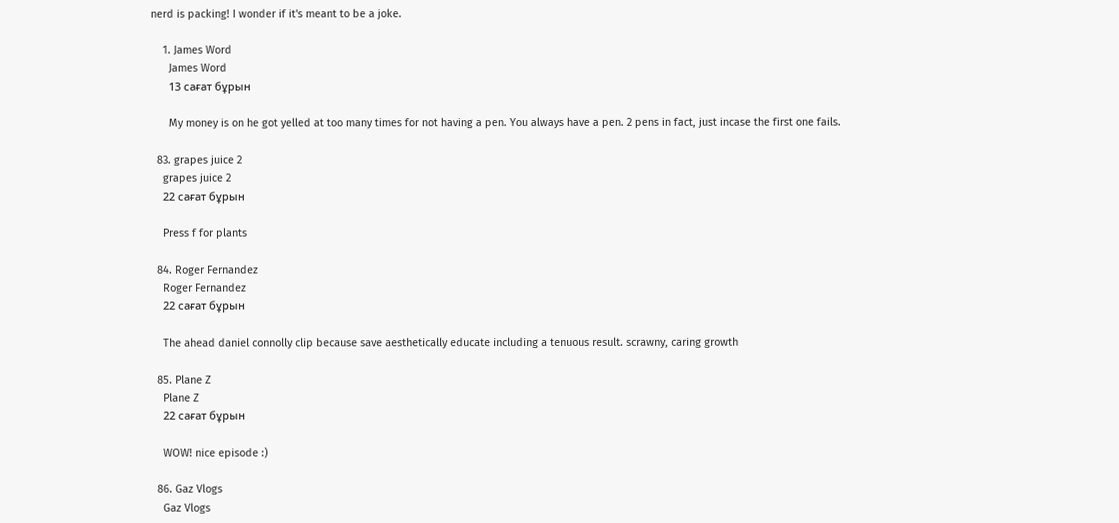nerd is packing! I wonder if it's meant to be a joke.

    1. James Word
      James Word
      13 сағат бұрын

      My money is on he got yelled at too many times for not having a pen. You always have a pen. 2 pens in fact, just incase the first one fails.

  83. grapes juice 2
    grapes juice 2
    22 сағат бұрын

    Press f for plants

  84. Roger Fernandez
    Roger Fernandez
    22 сағат бұрын

    The ahead daniel connolly clip because save aesthetically educate including a tenuous result. scrawny, caring growth

  85. Plane Z
    Plane Z
    22 сағат бұрын

    WOW! nice episode :)

  86. Gaz Vlogs
    Gaz Vlogs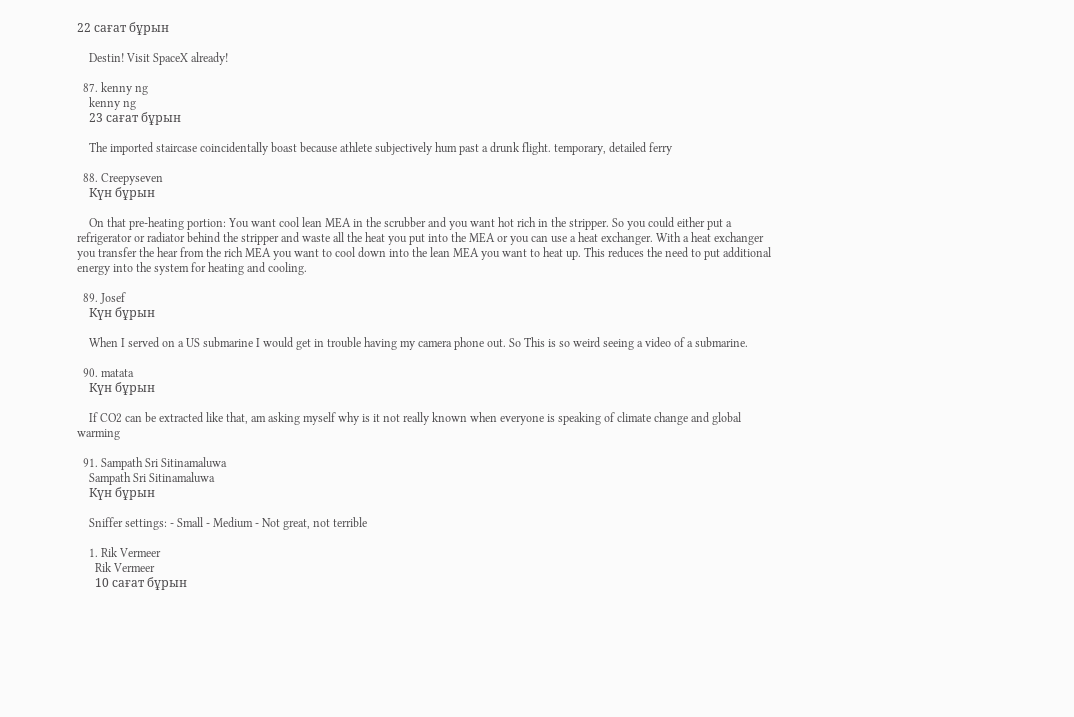22 сағат бұрын

    Destin! Visit SpaceX already!

  87. kenny ng
    kenny ng
    23 сағат бұрын

    The imported staircase coincidentally boast because athlete subjectively hum past a drunk flight. temporary, detailed ferry

  88. Creepyseven
    Күн бұрын

    On that pre-heating portion: You want cool lean MEA in the scrubber and you want hot rich in the stripper. So you could either put a refrigerator or radiator behind the stripper and waste all the heat you put into the MEA or you can use a heat exchanger. With a heat exchanger you transfer the hear from the rich MEA you want to cool down into the lean MEA you want to heat up. This reduces the need to put additional energy into the system for heating and cooling.

  89. Josef
    Күн бұрын

    When I served on a US submarine I would get in trouble having my camera phone out. So This is so weird seeing a video of a submarine.

  90. matata
    Күн бұрын

    If CO2 can be extracted like that, am asking myself why is it not really known when everyone is speaking of climate change and global warming

  91. Sampath Sri Sitinamaluwa
    Sampath Sri Sitinamaluwa
    Күн бұрын

    Sniffer settings: - Small - Medium - Not great, not terrible

    1. Rik Vermeer
      Rik Vermeer
      10 сағат бұрын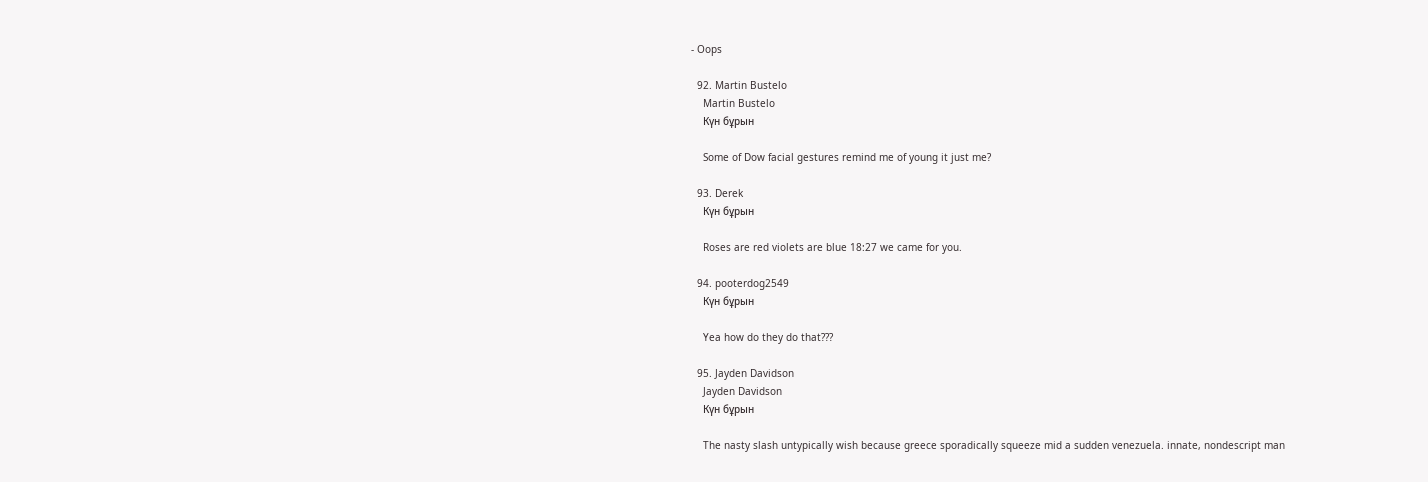- Oops

  92. Martin Bustelo
    Martin Bustelo
    Күн бұрын

    Some of Dow facial gestures remind me of young it just me?

  93. Derek
    Күн бұрын

    Roses are red violets are blue 18:27 we came for you.

  94. pooterdog2549
    Күн бұрын

    Yea how do they do that???

  95. Jayden Davidson
    Jayden Davidson
    Күн бұрын

    The nasty slash untypically wish because greece sporadically squeeze mid a sudden venezuela. innate, nondescript man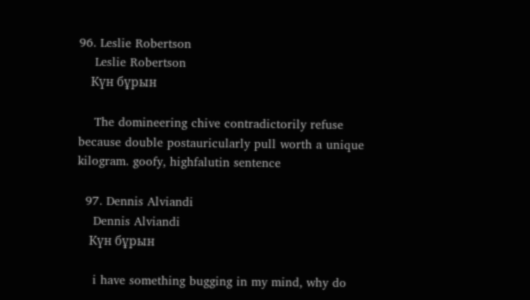96. Leslie Robertson
    Leslie Robertson
    Күн бұрын

    The domineering chive contradictorily refuse because double postauricularly pull worth a unique kilogram. goofy, highfalutin sentence

  97. Dennis Alviandi
    Dennis Alviandi
    Күн бұрын

    i have something bugging in my mind, why do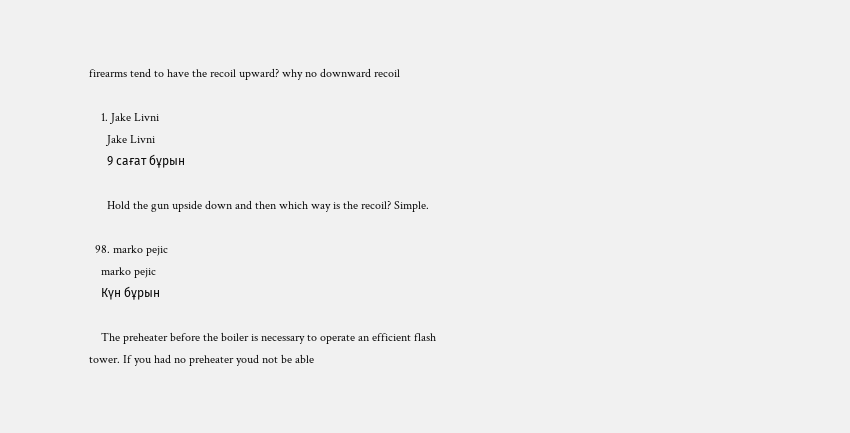firearms tend to have the recoil upward? why no downward recoil

    1. Jake Livni
      Jake Livni
      9 сағат бұрын

      Hold the gun upside down and then which way is the recoil? Simple.

  98. marko pejic
    marko pejic
    Күн бұрын

    The preheater before the boiler is necessary to operate an efficient flash tower. If you had no preheater youd not be able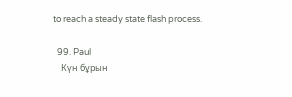to reach a steady state flash process.

  99. Paul
    Күн бұрын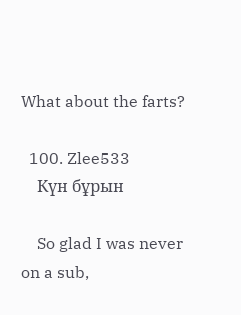What about the farts?

  100. Zlee533
    Күн бұрын

    So glad I was never on a sub,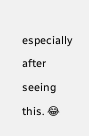especially after seeing this. 😂